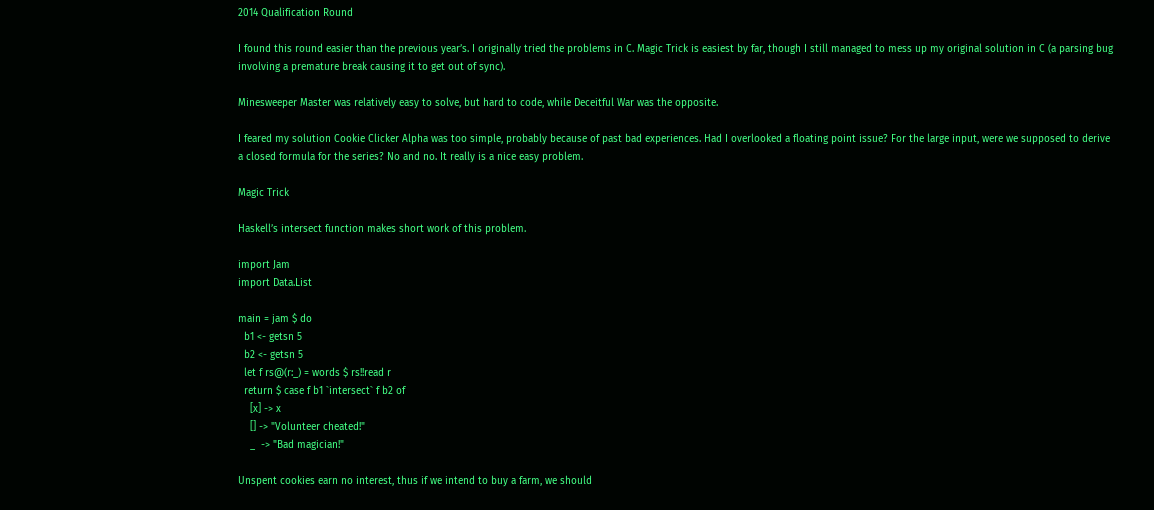2014 Qualification Round

I found this round easier than the previous year’s. I originally tried the problems in C. Magic Trick is easiest by far, though I still managed to mess up my original solution in C (a parsing bug involving a premature break causing it to get out of sync).

Minesweeper Master was relatively easy to solve, but hard to code, while Deceitful War was the opposite.

I feared my solution Cookie Clicker Alpha was too simple, probably because of past bad experiences. Had I overlooked a floating point issue? For the large input, were we supposed to derive a closed formula for the series? No and no. It really is a nice easy problem.

Magic Trick

Haskell’s intersect function makes short work of this problem.

import Jam
import Data.List

main = jam $ do
  b1 <- getsn 5
  b2 <- getsn 5
  let f rs@(r:_) = words $ rs!!read r
  return $ case f b1 `intersect` f b2 of
    [x] -> x
    [] -> "Volunteer cheated!"
    _  -> "Bad magician!"

Unspent cookies earn no interest, thus if we intend to buy a farm, we should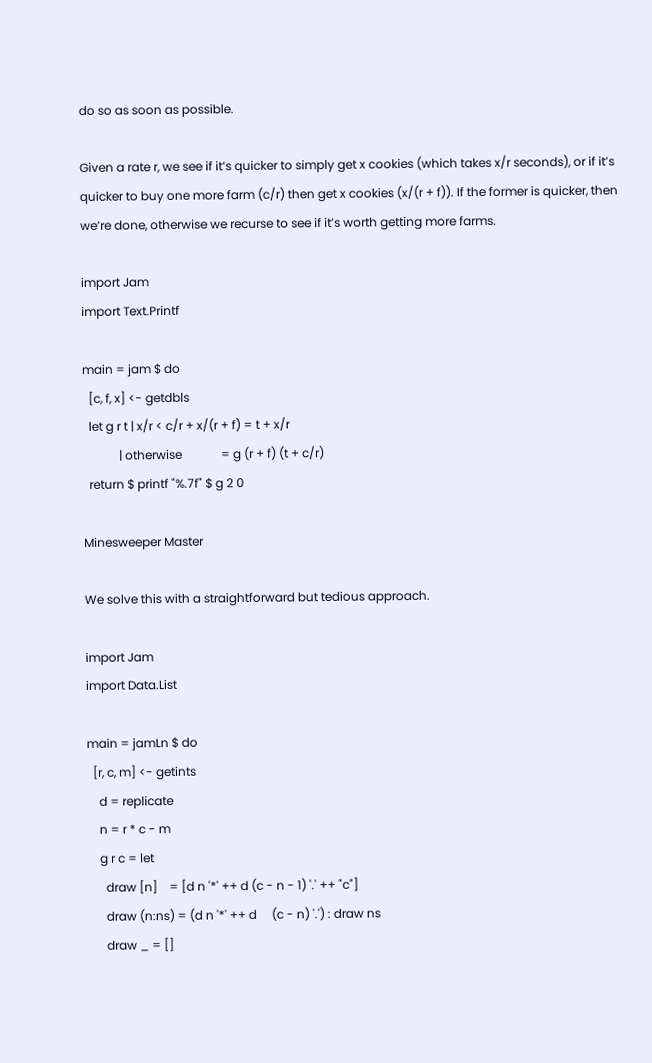do so as soon as possible.

Given a rate r, we see if it’s quicker to simply get x cookies (which takes x/r seconds), or if it’s quicker to buy one more farm (c/r) then get x cookies (x/(r + f)). If the former is quicker, then we’re done, otherwise we recurse to see if it’s worth getting more farms.

import Jam
import Text.Printf

main = jam $ do
  [c, f, x] <- getdbls
  let g r t | x/r < c/r + x/(r + f) = t + x/r
            | otherwise             = g (r + f) (t + c/r)
  return $ printf "%.7f" $ g 2 0

Minesweeper Master

We solve this with a straightforward but tedious approach.

import Jam
import Data.List

main = jamLn $ do
  [r, c, m] <- getints
    d = replicate
    n = r * c - m
    g r c = let
      draw [n]    = [d n '*' ++ d (c - n - 1) '.' ++ "c"]
      draw (n:ns) = (d n '*' ++ d     (c - n) '.') : draw ns
      draw _ = []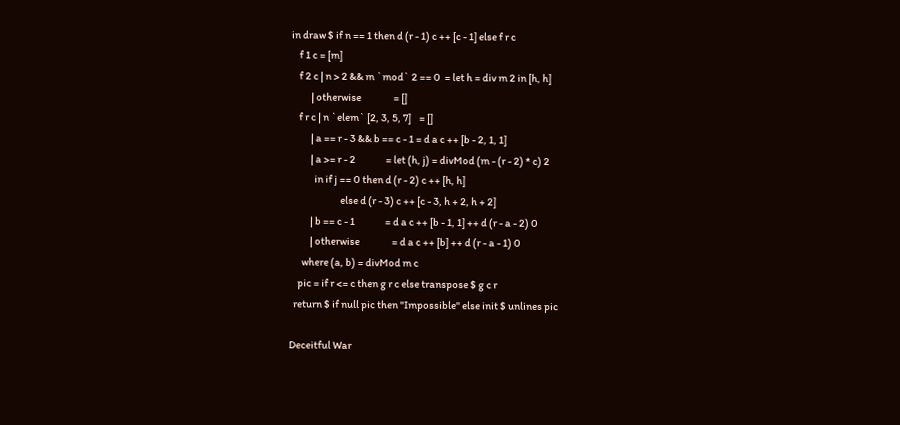in draw $ if n == 1 then d (r - 1) c ++ [c - 1] else f r c
    f 1 c = [m]
    f 2 c | n > 2 && m `mod` 2 == 0  = let h = div m 2 in [h, h]
          | otherwise                = []
    f r c | n `elem` [2, 3, 5, 7]    = []
          | a == r - 3 && b == c - 1 = d a c ++ [b - 2, 1, 1]
          | a >= r - 2               = let (h, j) = divMod (m - (r - 2) * c) 2
            in if j == 0 then d (r - 2) c ++ [h, h]
                         else d (r - 3) c ++ [c - 3, h + 2, h + 2]
          | b == c - 1               = d a c ++ [b - 1, 1] ++ d (r - a - 2) 0
          | otherwise                = d a c ++ [b] ++ d (r - a - 1) 0
      where (a, b) = divMod m c
    pic = if r <= c then g r c else transpose $ g c r
  return $ if null pic then "Impossible" else init $ unlines pic

Deceitful War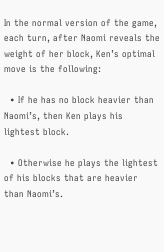In the normal version of the game, each turn, after Naomi reveals the weight of her block, Ken’s optimal move is the following:

  • If he has no block heavier than Naomi’s, then Ken plays his lightest block.

  • Otherwise he plays the lightest of his blocks that are heavier than Naomi’s.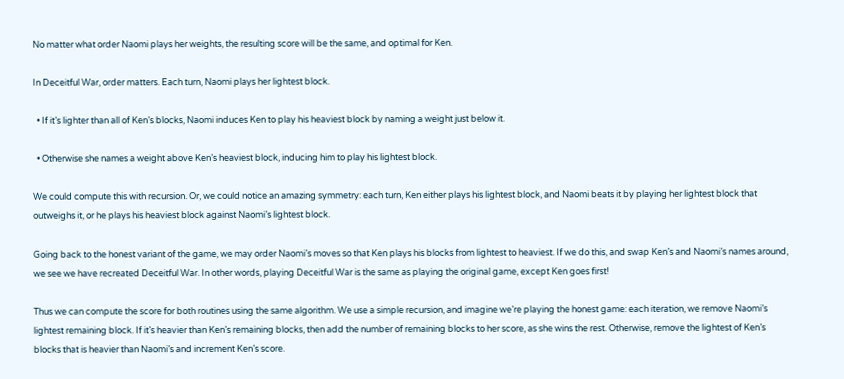No matter what order Naomi plays her weights, the resulting score will be the same, and optimal for Ken.

In Deceitful War, order matters. Each turn, Naomi plays her lightest block.

  • If it’s lighter than all of Ken’s blocks, Naomi induces Ken to play his heaviest block by naming a weight just below it.

  • Otherwise she names a weight above Ken’s heaviest block, inducing him to play his lightest block.

We could compute this with recursion. Or, we could notice an amazing symmetry: each turn, Ken either plays his lightest block, and Naomi beats it by playing her lightest block that outweighs it, or he plays his heaviest block against Naomi’s lightest block.

Going back to the honest variant of the game, we may order Naomi’s moves so that Ken plays his blocks from lightest to heaviest. If we do this, and swap Ken’s and Naomi’s names around, we see we have recreated Deceitful War. In other words, playing Deceitful War is the same as playing the original game, except Ken goes first!

Thus we can compute the score for both routines using the same algorithm. We use a simple recursion, and imagine we’re playing the honest game: each iteration, we remove Naomi’s lightest remaining block. If it’s heavier than Ken’s remaining blocks, then add the number of remaining blocks to her score, as she wins the rest. Otherwise, remove the lightest of Ken’s blocks that is heavier than Naomi’s and increment Ken’s score.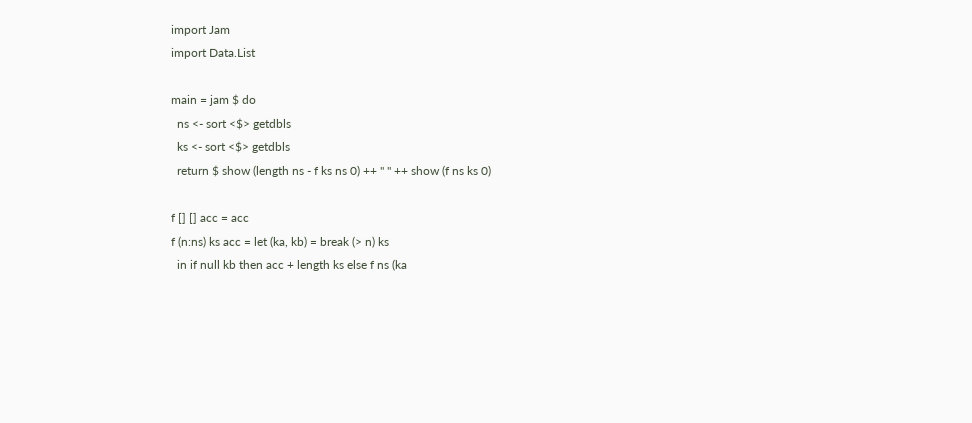import Jam
import Data.List

main = jam $ do
  ns <- sort <$> getdbls
  ks <- sort <$> getdbls
  return $ show (length ns - f ks ns 0) ++ " " ++ show (f ns ks 0)

f [] [] acc = acc
f (n:ns) ks acc = let (ka, kb) = break (> n) ks
  in if null kb then acc + length ks else f ns (ka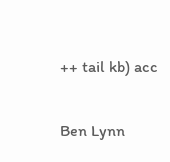++ tail kb) acc

Ben Lynn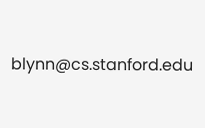blynn@cs.stanford.edu